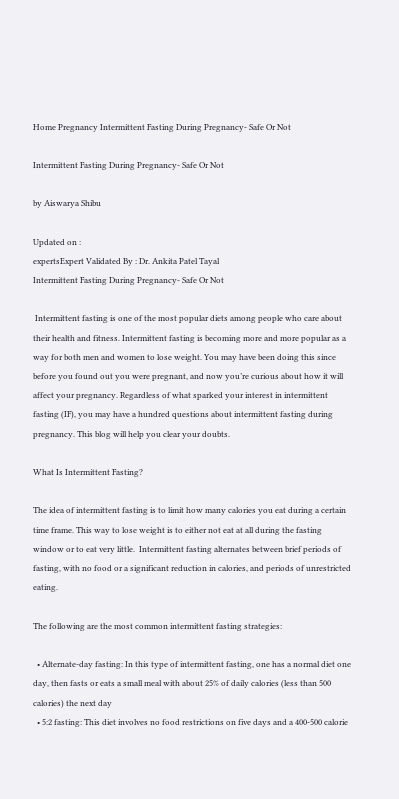Home Pregnancy Intermittent Fasting During Pregnancy- Safe Or Not

Intermittent Fasting During Pregnancy- Safe Or Not

by Aiswarya Shibu

Updated on :
expertsExpert Validated By : Dr. Ankita Patel Tayal
Intermittent Fasting During Pregnancy- Safe Or Not

 Intermittent fasting is one of the most popular diets among people who care about their health and fitness. Intermittent fasting is becoming more and more popular as a way for both men and women to lose weight. You may have been doing this since before you found out you were pregnant, and now you’re curious about how it will affect your pregnancy. Regardless of what sparked your interest in intermittent fasting (IF), you may have a hundred questions about intermittent fasting during pregnancy. This blog will help you clear your doubts.

What Is Intermittent Fasting?

The idea of intermittent fasting is to limit how many calories you eat during a certain time frame. This way to lose weight is to either not eat at all during the fasting window or to eat very little.  Intermittent fasting alternates between brief periods of fasting, with no food or a significant reduction in calories, and periods of unrestricted eating.

The following are the most common intermittent fasting strategies:

  • Alternate-day fasting: In this type of intermittent fasting, one has a normal diet one day, then fasts or eats a small meal with about 25% of daily calories (less than 500 calories) the next day
  • 5:2 fasting: This diet involves no food restrictions on five days and a 400-500 calorie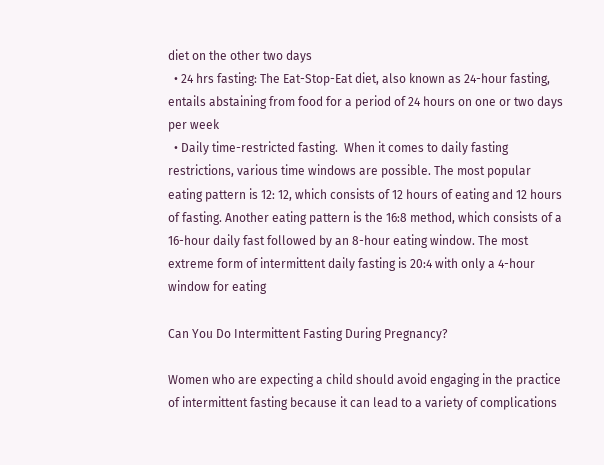diet on the other two days
  • 24 hrs fasting: The Eat-Stop-Eat diet, also known as 24-hour fasting, entails abstaining from food for a period of 24 hours on one or two days per week
  • Daily time-restricted fasting.  When it comes to daily fasting restrictions, various time windows are possible. The most popular eating pattern is 12: 12, which consists of 12 hours of eating and 12 hours of fasting. Another eating pattern is the 16:8 method, which consists of a 16-hour daily fast followed by an 8-hour eating window. The most extreme form of intermittent daily fasting is 20:4 with only a 4-hour window for eating

Can You Do Intermittent Fasting During Pregnancy?

Women who are expecting a child should avoid engaging in the practice of intermittent fasting because it can lead to a variety of complications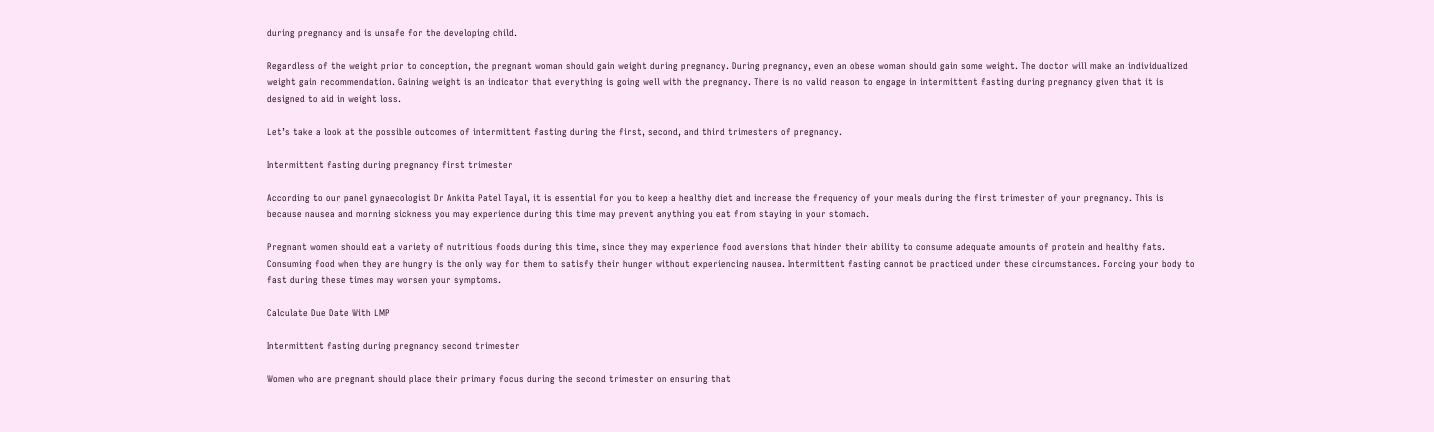during pregnancy and is unsafe for the developing child.

Regardless of the weight prior to conception, the pregnant woman should gain weight during pregnancy. During pregnancy, even an obese woman should gain some weight. The doctor will make an individualized weight gain recommendation. Gaining weight is an indicator that everything is going well with the pregnancy. There is no valid reason to engage in intermittent fasting during pregnancy given that it is designed to aid in weight loss.

Let’s take a look at the possible outcomes of intermittent fasting during the first, second, and third trimesters of pregnancy.

Intermittent fasting during pregnancy first trimester

According to our panel gynaecologist Dr Ankita Patel Tayal, it is essential for you to keep a healthy diet and increase the frequency of your meals during the first trimester of your pregnancy. This is because nausea and morning sickness you may experience during this time may prevent anything you eat from staying in your stomach.

Pregnant women should eat a variety of nutritious foods during this time, since they may experience food aversions that hinder their ability to consume adequate amounts of protein and healthy fats. Consuming food when they are hungry is the only way for them to satisfy their hunger without experiencing nausea. Intermittent fasting cannot be practiced under these circumstances. Forcing your body to fast during these times may worsen your symptoms.

Calculate Due Date With LMP

Intermittent fasting during pregnancy second trimester

Women who are pregnant should place their primary focus during the second trimester on ensuring that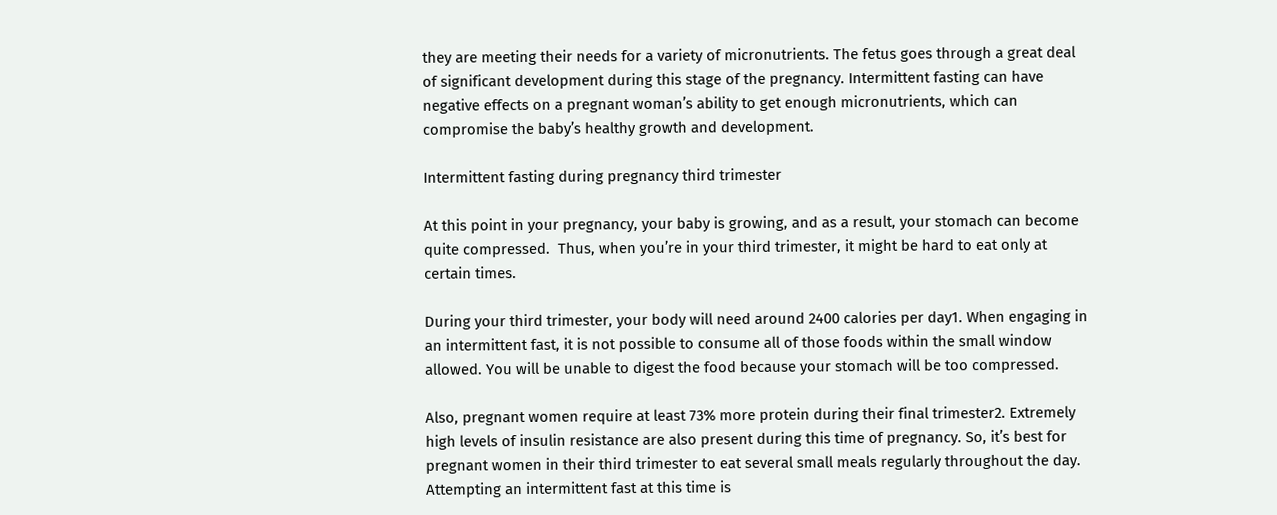they are meeting their needs for a variety of micronutrients. The fetus goes through a great deal of significant development during this stage of the pregnancy. Intermittent fasting can have negative effects on a pregnant woman’s ability to get enough micronutrients, which can compromise the baby’s healthy growth and development.

Intermittent fasting during pregnancy third trimester

At this point in your pregnancy, your baby is growing, and as a result, your stomach can become quite compressed.  Thus, when you’re in your third trimester, it might be hard to eat only at certain times.

During your third trimester, your body will need around 2400 calories per day1. When engaging in an intermittent fast, it is not possible to consume all of those foods within the small window allowed. You will be unable to digest the food because your stomach will be too compressed.

Also, pregnant women require at least 73% more protein during their final trimester2. Extremely high levels of insulin resistance are also present during this time of pregnancy. So, it’s best for pregnant women in their third trimester to eat several small meals regularly throughout the day. Attempting an intermittent fast at this time is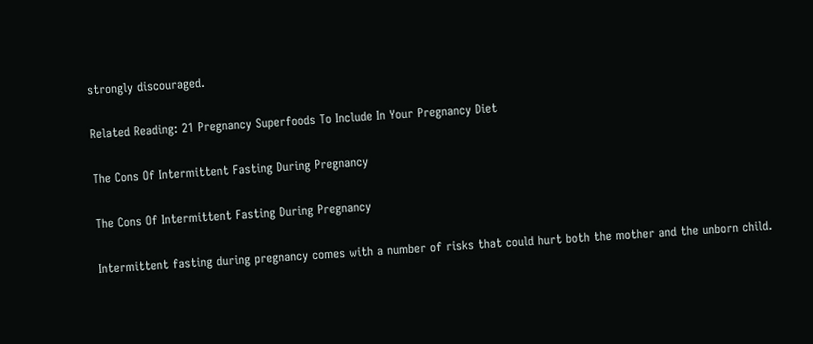strongly discouraged.

Related Reading: 21 Pregnancy Superfoods To Include In Your Pregnancy Diet

The Cons Of Intermittent Fasting During Pregnancy

The Cons Of Intermittent Fasting During Pregnancy

Intermittent fasting during pregnancy comes with a number of risks that could hurt both the mother and the unborn child.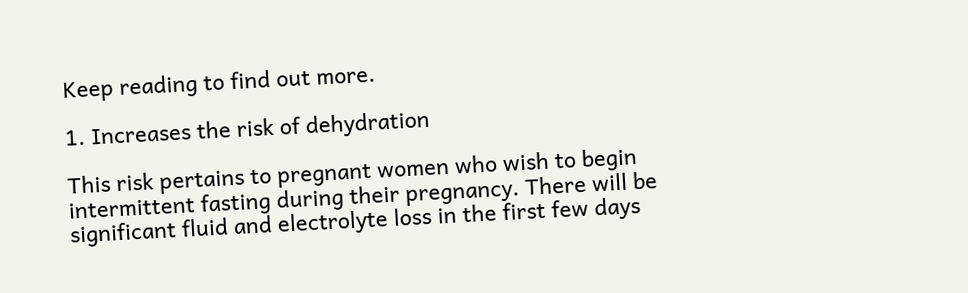Keep reading to find out more.

1. Increases the risk of dehydration

This risk pertains to pregnant women who wish to begin intermittent fasting during their pregnancy. There will be significant fluid and electrolyte loss in the first few days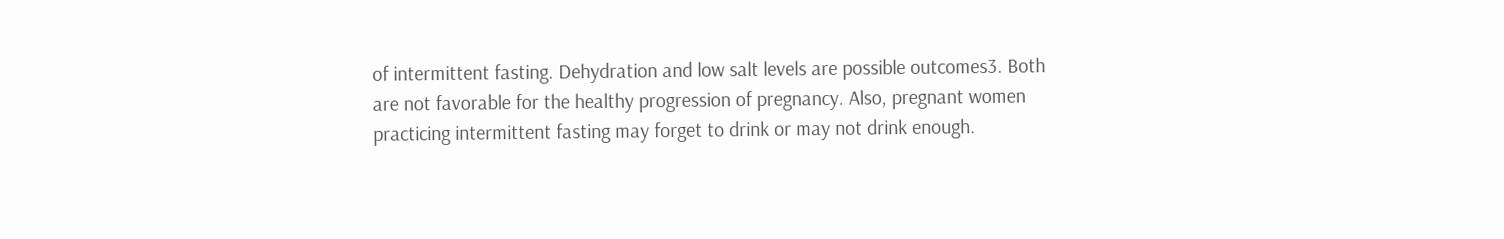of intermittent fasting. Dehydration and low salt levels are possible outcomes3. Both are not favorable for the healthy progression of pregnancy. Also, pregnant women practicing intermittent fasting may forget to drink or may not drink enough.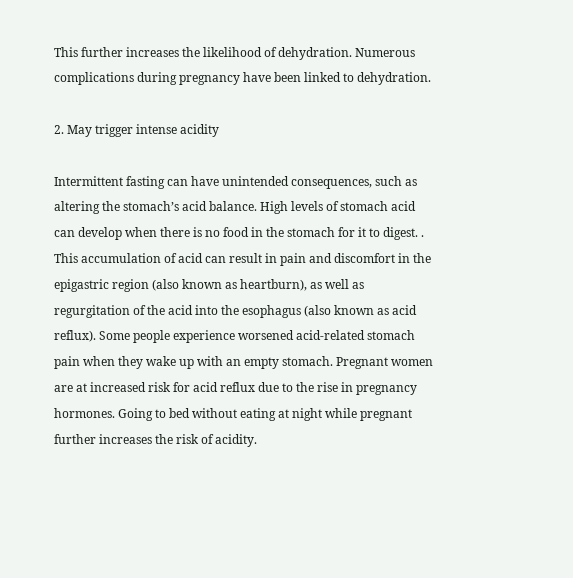This further increases the likelihood of dehydration. Numerous complications during pregnancy have been linked to dehydration.

2. May trigger intense acidity

Intermittent fasting can have unintended consequences, such as altering the stomach’s acid balance. High levels of stomach acid can develop when there is no food in the stomach for it to digest. . This accumulation of acid can result in pain and discomfort in the epigastric region (also known as heartburn), as well as regurgitation of the acid into the esophagus (also known as acid reflux). Some people experience worsened acid-related stomach pain when they wake up with an empty stomach. Pregnant women are at increased risk for acid reflux due to the rise in pregnancy hormones. Going to bed without eating at night while pregnant further increases the risk of acidity.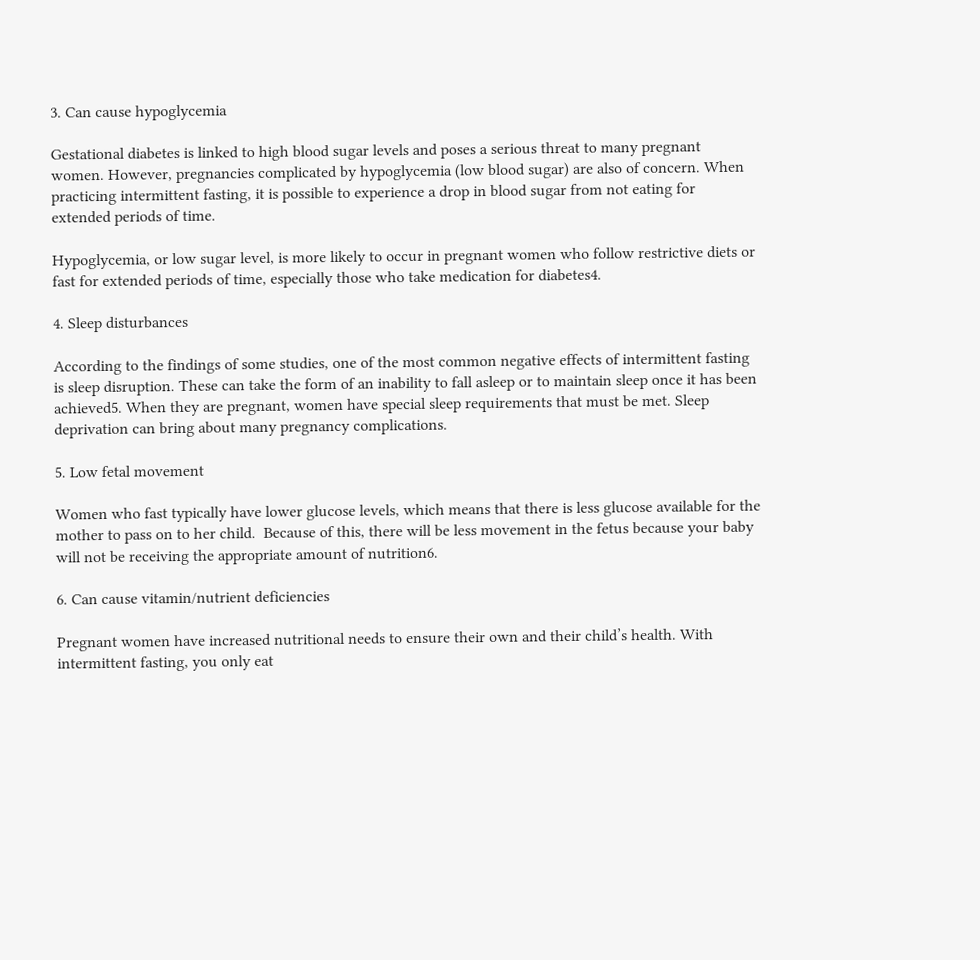3. Can cause hypoglycemia

Gestational diabetes is linked to high blood sugar levels and poses a serious threat to many pregnant women. However, pregnancies complicated by hypoglycemia (low blood sugar) are also of concern. When practicing intermittent fasting, it is possible to experience a drop in blood sugar from not eating for extended periods of time.

Hypoglycemia, or low sugar level, is more likely to occur in pregnant women who follow restrictive diets or fast for extended periods of time, especially those who take medication for diabetes4.

4. Sleep disturbances

According to the findings of some studies, one of the most common negative effects of intermittent fasting is sleep disruption. These can take the form of an inability to fall asleep or to maintain sleep once it has been achieved5. When they are pregnant, women have special sleep requirements that must be met. Sleep deprivation can bring about many pregnancy complications.

5. Low fetal movement

Women who fast typically have lower glucose levels, which means that there is less glucose available for the mother to pass on to her child.  Because of this, there will be less movement in the fetus because your baby will not be receiving the appropriate amount of nutrition6.

6. Can cause vitamin/nutrient deficiencies

Pregnant women have increased nutritional needs to ensure their own and their child’s health. With intermittent fasting, you only eat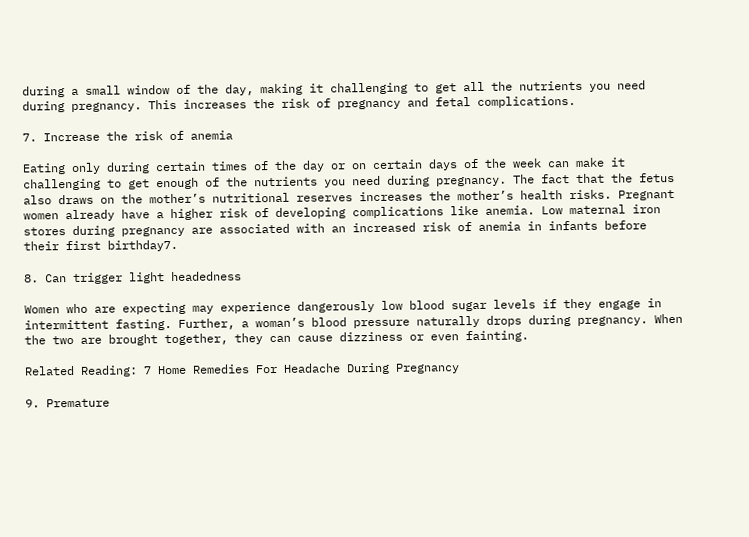during a small window of the day, making it challenging to get all the nutrients you need during pregnancy. This increases the risk of pregnancy and fetal complications.

7. Increase the risk of anemia

Eating only during certain times of the day or on certain days of the week can make it challenging to get enough of the nutrients you need during pregnancy. The fact that the fetus also draws on the mother’s nutritional reserves increases the mother’s health risks. Pregnant women already have a higher risk of developing complications like anemia. Low maternal iron stores during pregnancy are associated with an increased risk of anemia in infants before their first birthday7.

8. Can trigger light headedness

Women who are expecting may experience dangerously low blood sugar levels if they engage in intermittent fasting. Further, a woman’s blood pressure naturally drops during pregnancy. When the two are brought together, they can cause dizziness or even fainting.

Related Reading: 7 Home Remedies For Headache During Pregnancy

9. Premature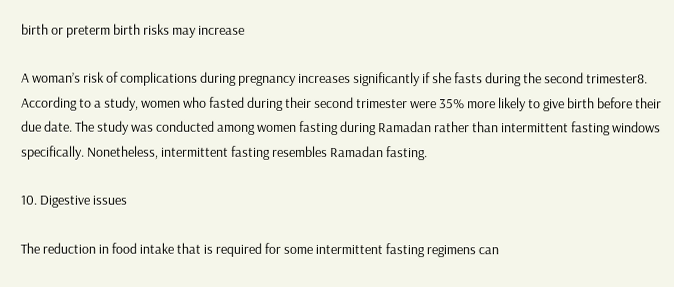birth or preterm birth risks may increase

A woman’s risk of complications during pregnancy increases significantly if she fasts during the second trimester8. According to a study, women who fasted during their second trimester were 35% more likely to give birth before their due date. The study was conducted among women fasting during Ramadan rather than intermittent fasting windows specifically. Nonetheless, intermittent fasting resembles Ramadan fasting.

10. Digestive issues

The reduction in food intake that is required for some intermittent fasting regimens can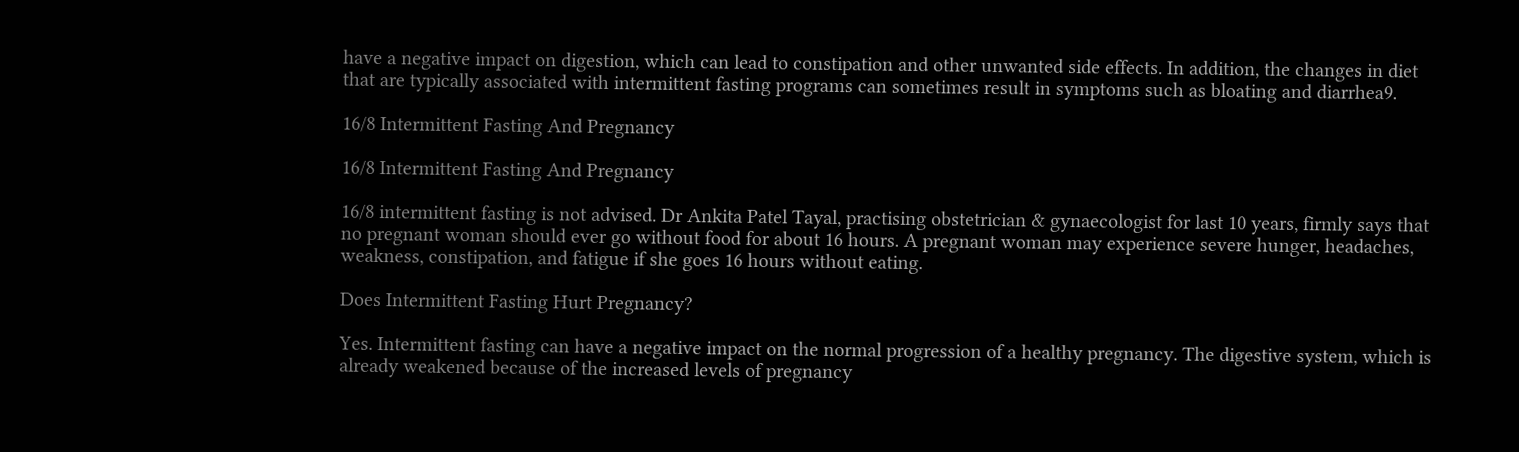have a negative impact on digestion, which can lead to constipation and other unwanted side effects. In addition, the changes in diet that are typically associated with intermittent fasting programs can sometimes result in symptoms such as bloating and diarrhea9.

16/8 Intermittent Fasting And Pregnancy

16/8 Intermittent Fasting And Pregnancy

16/8 intermittent fasting is not advised. Dr Ankita Patel Tayal, practising obstetrician & gynaecologist for last 10 years, firmly says that no pregnant woman should ever go without food for about 16 hours. A pregnant woman may experience severe hunger, headaches, weakness, constipation, and fatigue if she goes 16 hours without eating.

Does Intermittent Fasting Hurt Pregnancy?

Yes. Intermittent fasting can have a negative impact on the normal progression of a healthy pregnancy. The digestive system, which is already weakened because of the increased levels of pregnancy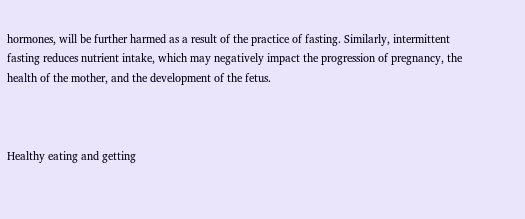hormones, will be further harmed as a result of the practice of fasting. Similarly, intermittent fasting reduces nutrient intake, which may negatively impact the progression of pregnancy, the health of the mother, and the development of the fetus.



Healthy eating and getting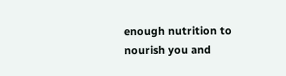enough nutrition to nourish you and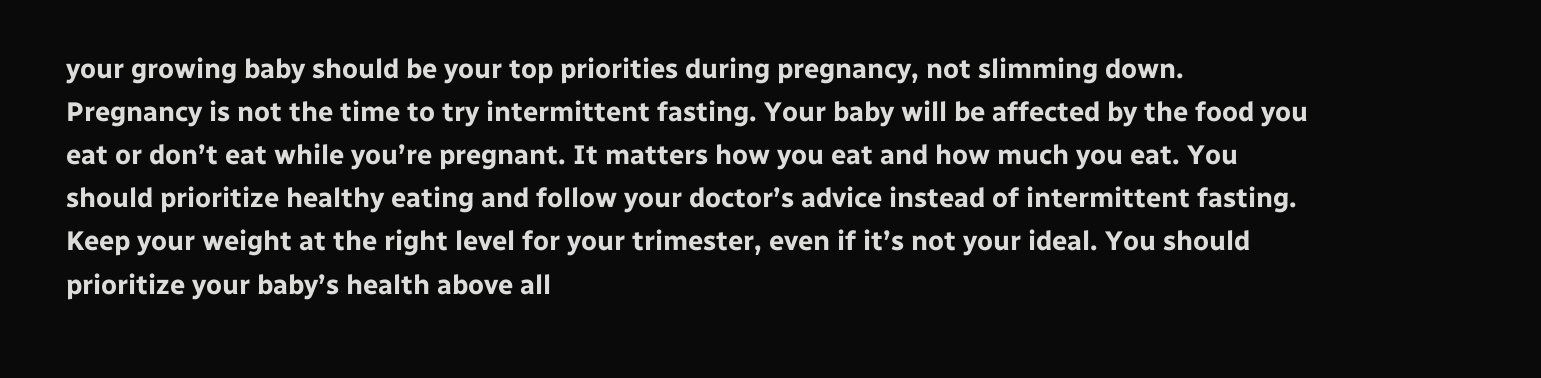your growing baby should be your top priorities during pregnancy, not slimming down. Pregnancy is not the time to try intermittent fasting. Your baby will be affected by the food you eat or don’t eat while you’re pregnant. It matters how you eat and how much you eat. You should prioritize healthy eating and follow your doctor’s advice instead of intermittent fasting. Keep your weight at the right level for your trimester, even if it’s not your ideal. You should prioritize your baby’s health above all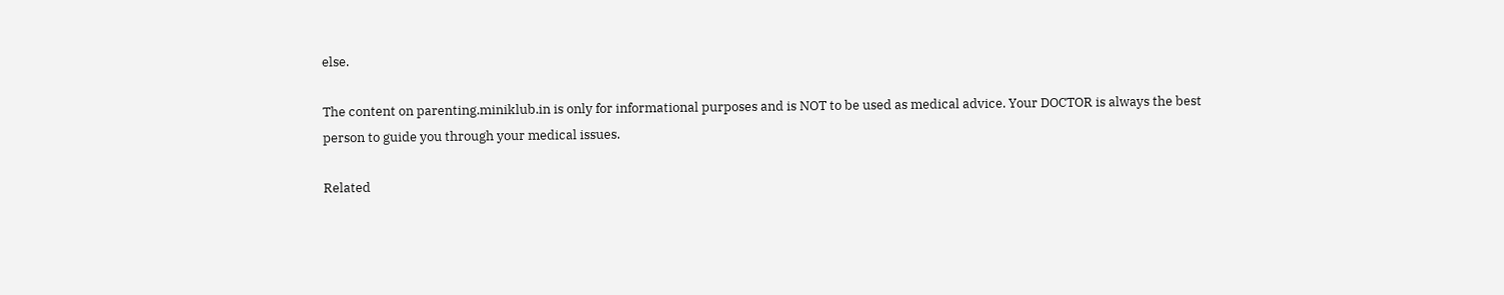else.

The content on parenting.miniklub.in is only for informational purposes and is NOT to be used as medical advice. Your DOCTOR is always the best person to guide you through your medical issues.

Related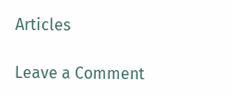Articles

Leave a Comment